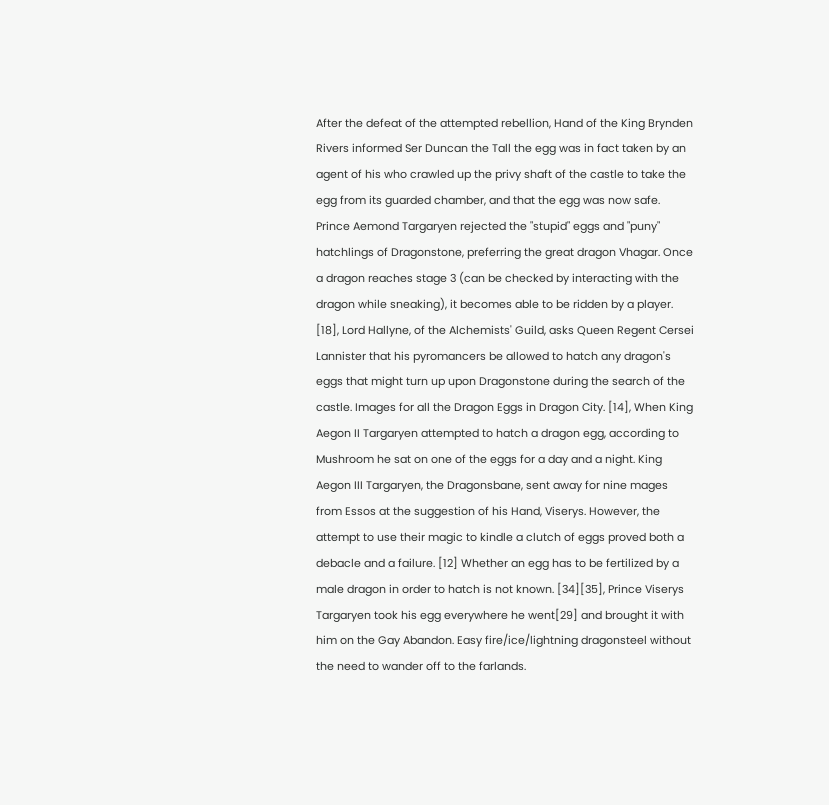After the defeat of the attempted rebellion, Hand of the King Brynden Rivers informed Ser Duncan the Tall the egg was in fact taken by an agent of his who crawled up the privy shaft of the castle to take the egg from its guarded chamber, and that the egg was now safe. Prince Aemond Targaryen rejected the "stupid" eggs and "puny" hatchlings of Dragonstone, preferring the great dragon Vhagar. Once a dragon reaches stage 3 (can be checked by interacting with the dragon while sneaking), it becomes able to be ridden by a player. [18], Lord Hallyne, of the Alchemists' Guild, asks Queen Regent Cersei Lannister that his pyromancers be allowed to hatch any dragon's eggs that might turn up upon Dragonstone during the search of the castle. Images for all the Dragon Eggs in Dragon City. [14], When King Aegon II Targaryen attempted to hatch a dragon egg, according to Mushroom he sat on one of the eggs for a day and a night. King Aegon III Targaryen, the Dragonsbane, sent away for nine mages from Essos at the suggestion of his Hand, Viserys. However, the attempt to use their magic to kindle a clutch of eggs proved both a debacle and a failure. [12] Whether an egg has to be fertilized by a male dragon in order to hatch is not known. [34][35], Prince Viserys Targaryen took his egg everywhere he went[29] and brought it with him on the Gay Abandon. Easy fire/ice/lightning dragonsteel without the need to wander off to the farlands.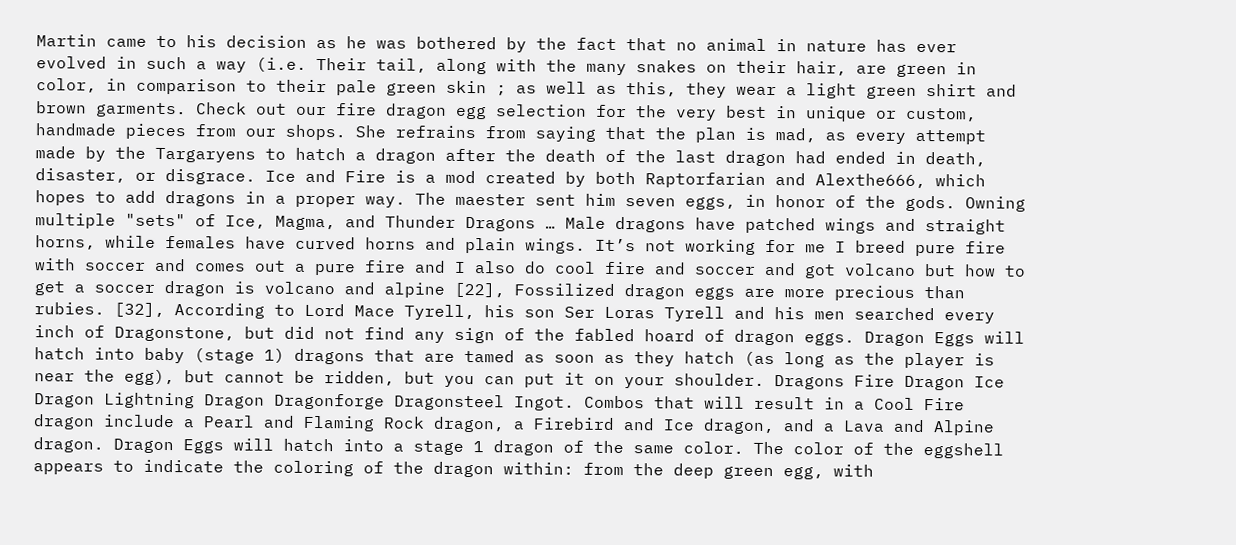Martin came to his decision as he was bothered by the fact that no animal in nature has ever evolved in such a way (i.e. Their tail, along with the many snakes on their hair, are green in color, in comparison to their pale green skin ; as well as this, they wear a light green shirt and brown garments. Check out our fire dragon egg selection for the very best in unique or custom, handmade pieces from our shops. She refrains from saying that the plan is mad, as every attempt made by the Targaryens to hatch a dragon after the death of the last dragon had ended in death, disaster, or disgrace. Ice and Fire is a mod created by both Raptorfarian and Alexthe666, which hopes to add dragons in a proper way. The maester sent him seven eggs, in honor of the gods. Owning multiple "sets" of Ice, Magma, and Thunder Dragons … Male dragons have patched wings and straight horns, while females have curved horns and plain wings. It’s not working for me I breed pure fire with soccer and comes out a pure fire and I also do cool fire and soccer and got volcano but how to get a soccer dragon is volcano and alpine [22], Fossilized dragon eggs are more precious than rubies. [32], According to Lord Mace Tyrell, his son Ser Loras Tyrell and his men searched every inch of Dragonstone, but did not find any sign of the fabled hoard of dragon eggs. Dragon Eggs will hatch into baby (stage 1) dragons that are tamed as soon as they hatch (as long as the player is near the egg), but cannot be ridden, but you can put it on your shoulder. Dragons Fire Dragon Ice Dragon Lightning Dragon Dragonforge Dragonsteel Ingot. Combos that will result in a Cool Fire dragon include a Pearl and Flaming Rock dragon, a Firebird and Ice dragon, and a Lava and Alpine dragon. Dragon Eggs will hatch into a stage 1 dragon of the same color. The color of the eggshell appears to indicate the coloring of the dragon within: from the deep green egg, with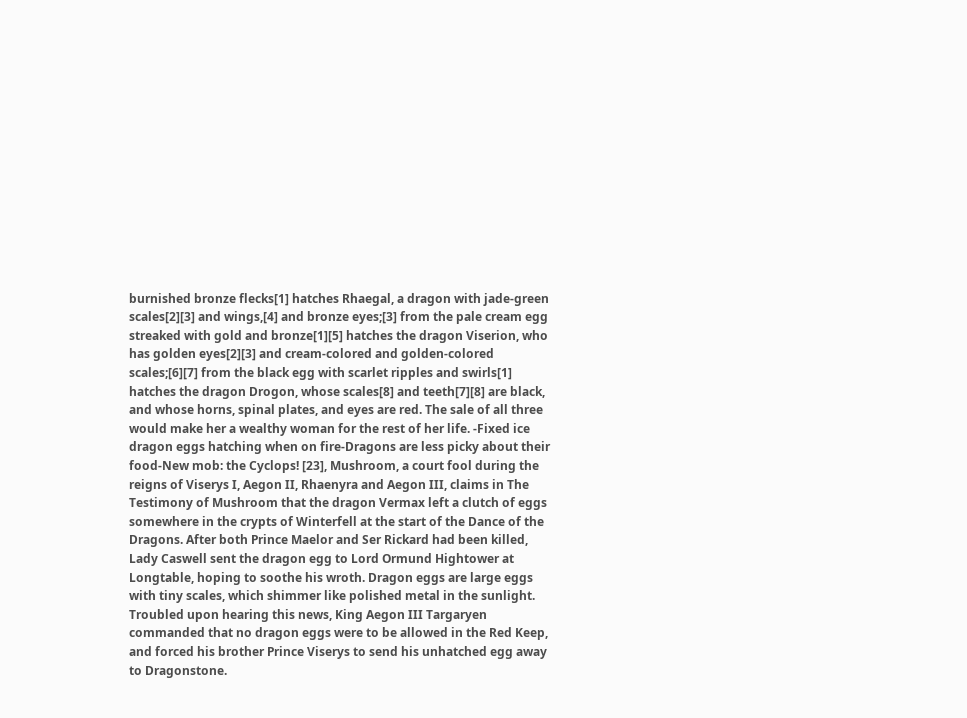burnished bronze flecks[1] hatches Rhaegal, a dragon with jade-green scales[2][3] and wings,[4] and bronze eyes;[3] from the pale cream egg streaked with gold and bronze[1][5] hatches the dragon Viserion, who has golden eyes[2][3] and cream-colored and golden-colored scales;[6][7] from the black egg with scarlet ripples and swirls[1] hatches the dragon Drogon, whose scales[8] and teeth[7][8] are black, and whose horns, spinal plates, and eyes are red. The sale of all three would make her a wealthy woman for the rest of her life. -Fixed ice dragon eggs hatching when on fire-Dragons are less picky about their food-New mob: the Cyclops! [23], Mushroom, a court fool during the reigns of Viserys I, Aegon II, Rhaenyra and Aegon III, claims in The Testimony of Mushroom that the dragon Vermax left a clutch of eggs somewhere in the crypts of Winterfell at the start of the Dance of the Dragons. After both Prince Maelor and Ser Rickard had been killed, Lady Caswell sent the dragon egg to Lord Ormund Hightower at Longtable, hoping to soothe his wroth. Dragon eggs are large eggs with tiny scales, which shimmer like polished metal in the sunlight. Troubled upon hearing this news, King Aegon III Targaryen commanded that no dragon eggs were to be allowed in the Red Keep, and forced his brother Prince Viserys to send his unhatched egg away to Dragonstone.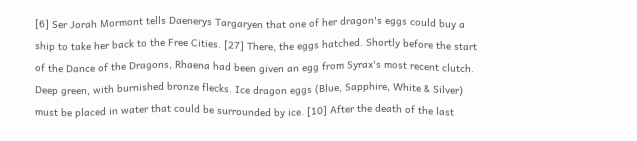[6] Ser Jorah Mormont tells Daenerys Targaryen that one of her dragon's eggs could buy a ship to take her back to the Free Cities. [27] There, the eggs hatched. Shortly before the start of the Dance of the Dragons, Rhaena had been given an egg from Syrax's most recent clutch. Deep green, with burnished bronze flecks. Ice dragon eggs (Blue, Sapphire, White & Silver) must be placed in water that could be surrounded by ice. [10] After the death of the last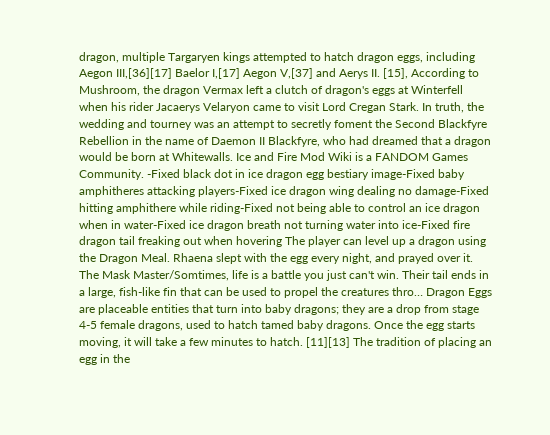dragon, multiple Targaryen kings attempted to hatch dragon eggs, including Aegon III,[36][17] Baelor I,[17] Aegon V,[37] and Aerys II. [15], According to Mushroom, the dragon Vermax left a clutch of dragon's eggs at Winterfell when his rider Jacaerys Velaryon came to visit Lord Cregan Stark. In truth, the wedding and tourney was an attempt to secretly foment the Second Blackfyre Rebellion in the name of Daemon II Blackfyre, who had dreamed that a dragon would be born at Whitewalls. Ice and Fire Mod Wiki is a FANDOM Games Community. -Fixed black dot in ice dragon egg bestiary image-Fixed baby amphitheres attacking players-Fixed ice dragon wing dealing no damage-Fixed hitting amphithere while riding-Fixed not being able to control an ice dragon when in water-Fixed ice dragon breath not turning water into ice-Fixed fire dragon tail freaking out when hovering The player can level up a dragon using the Dragon Meal. Rhaena slept with the egg every night, and prayed over it. The Mask Master/Somtimes, life is a battle you just can't win. Their tail ends in a large, fish-like fin that can be used to propel the creatures thro… Dragon Eggs are placeable entities that turn into baby dragons; they are a drop from stage 4-5 female dragons, used to hatch tamed baby dragons. Once the egg starts moving, it will take a few minutes to hatch. [11][13] The tradition of placing an egg in the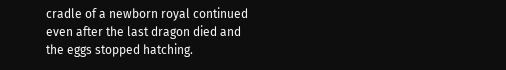cradle of a newborn royal continued even after the last dragon died and the eggs stopped hatching.